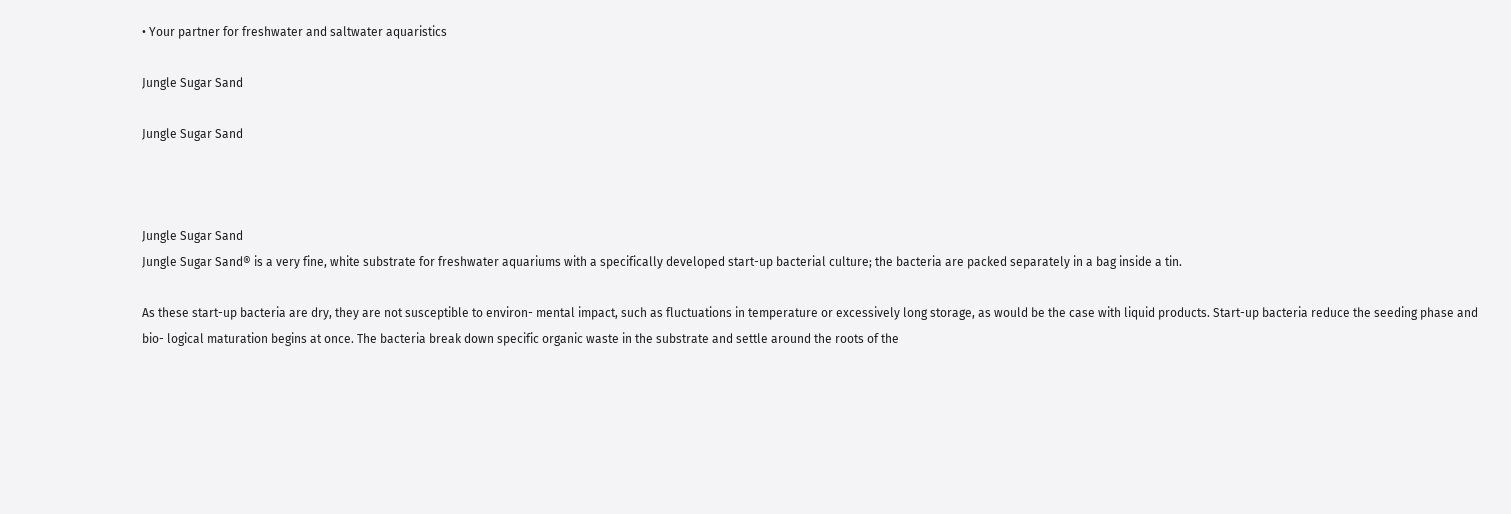• Your partner for freshwater and saltwater aquaristics

Jungle Sugar Sand

Jungle Sugar Sand



Jungle Sugar Sand
Jungle Sugar Sand® is a very fine, white substrate for freshwater aquariums with a specifically developed start-up bacterial culture; the bacteria are packed separately in a bag inside a tin.

As these start-up bacteria are dry, they are not susceptible to environ- mental impact, such as fluctuations in temperature or excessively long storage, as would be the case with liquid products. Start-up bacteria reduce the seeding phase and bio- logical maturation begins at once. The bacteria break down specific organic waste in the substrate and settle around the roots of the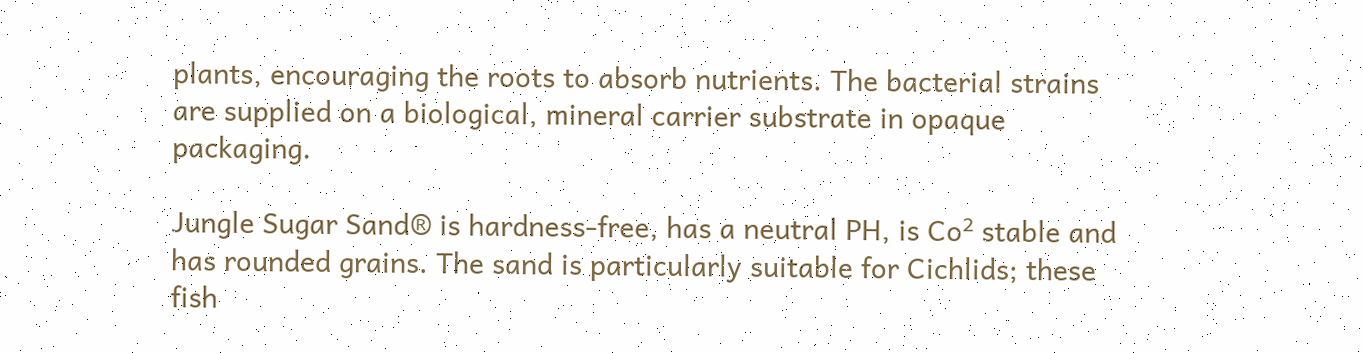plants, encouraging the roots to absorb nutrients. The bacterial strains are supplied on a biological, mineral carrier substrate in opaque packaging.

Jungle Sugar Sand® is hardness-free, has a neutral PH, is Co² stable and has rounded grains. The sand is particularly suitable for Cichlids; these fish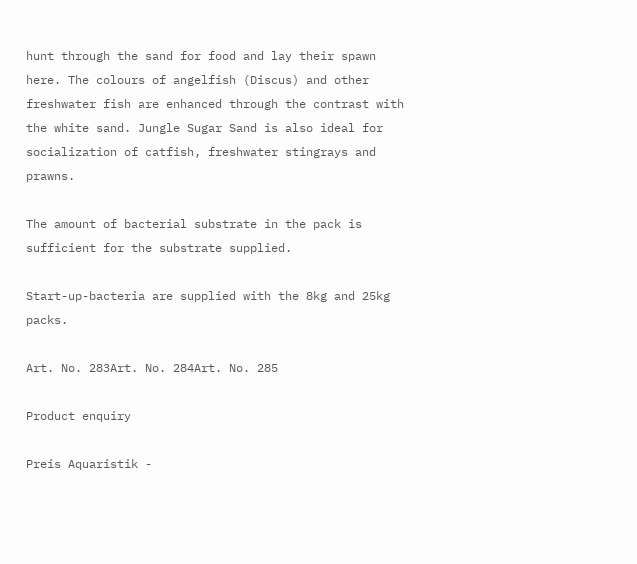hunt through the sand for food and lay their spawn here. The colours of angelfish (Discus) and other freshwater fish are enhanced through the contrast with the white sand. Jungle Sugar Sand is also ideal for socialization of catfish, freshwater stingrays and prawns.

The amount of bacterial substrate in the pack is sufficient for the substrate supplied.

Start-up-bacteria are supplied with the 8kg and 25kg packs.

Art. No. 283Art. No. 284Art. No. 285

Product enquiry

Preis Aquaristik -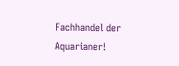Fachhandel der Aquarianer!